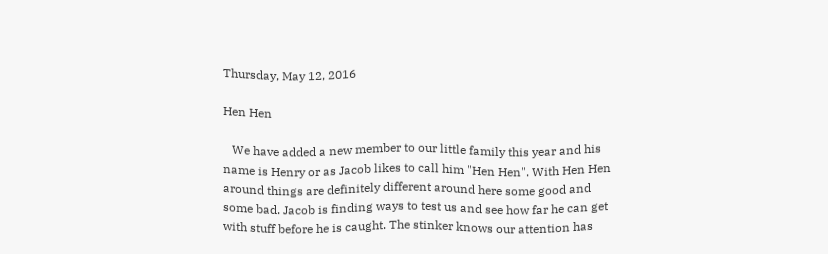Thursday, May 12, 2016

Hen Hen

   We have added a new member to our little family this year and his name is Henry or as Jacob likes to call him "Hen Hen". With Hen Hen around things are definitely different around here some good and some bad. Jacob is finding ways to test us and see how far he can get with stuff before he is caught. The stinker knows our attention has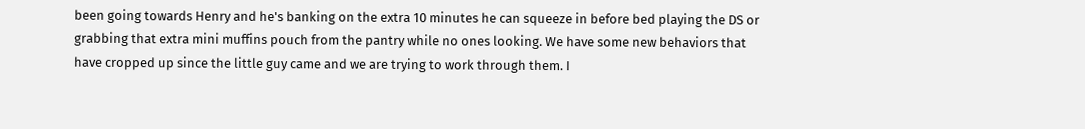been going towards Henry and he's banking on the extra 10 minutes he can squeeze in before bed playing the DS or grabbing that extra mini muffins pouch from the pantry while no ones looking. We have some new behaviors that have cropped up since the little guy came and we are trying to work through them. I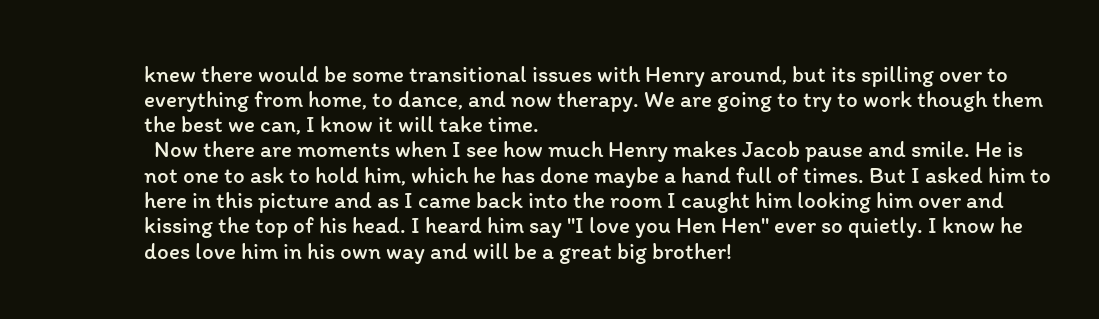knew there would be some transitional issues with Henry around, but its spilling over to everything from home, to dance, and now therapy. We are going to try to work though them the best we can, I know it will take time.
  Now there are moments when I see how much Henry makes Jacob pause and smile. He is not one to ask to hold him, which he has done maybe a hand full of times. But I asked him to here in this picture and as I came back into the room I caught him looking him over and kissing the top of his head. I heard him say "I love you Hen Hen" ever so quietly. I know he does love him in his own way and will be a great big brother!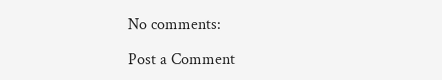No comments:

Post a Comment